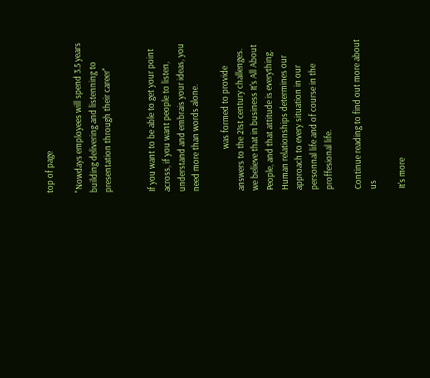top of page

"Nowdays employees will spend 3.5 years building delivering and listenning to presentation through their career"


If you want to be able to get your point across, if you want people to listen, understand and embrais your ideas, you need more than words alone.

                     was formed to provide answers to the 21st century challenges. we believe that in business It's All About People, and that attitude is everything. Human relationships determines our approach to every situation in our personnal life and of course in the proffesional life.

Continue reading to find out more about us

It's more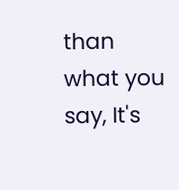than what you say, It's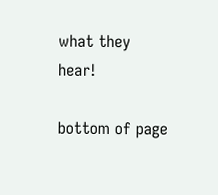what they hear!

bottom of page